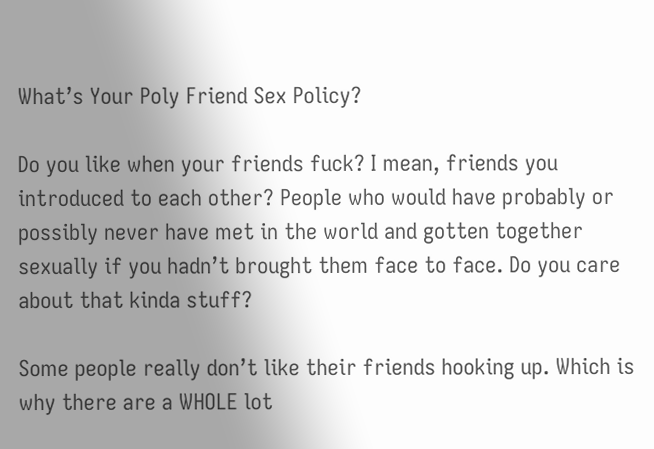What’s Your Poly Friend Sex Policy?

Do you like when your friends fuck? I mean, friends you introduced to each other? People who would have probably or possibly never have met in the world and gotten together sexually if you hadn’t brought them face to face. Do you care about that kinda stuff?

Some people really don’t like their friends hooking up. Which is why there are a WHOLE lot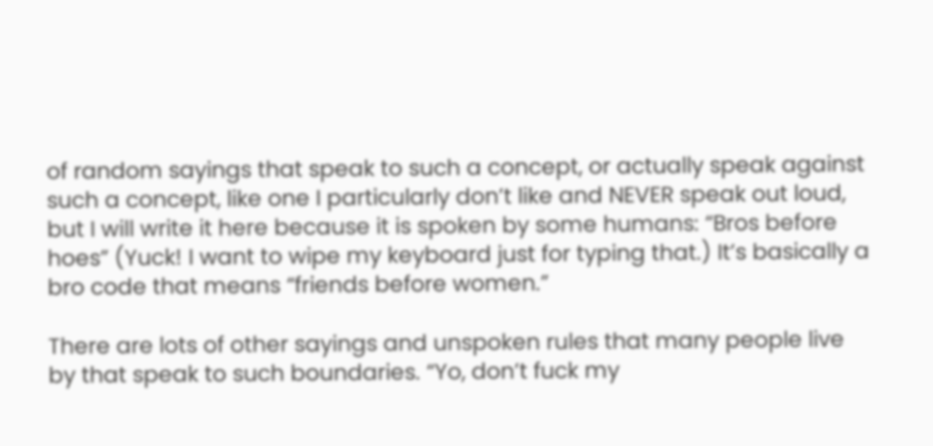of random sayings that speak to such a concept, or actually speak against such a concept, like one I particularly don’t like and NEVER speak out loud, but I will write it here because it is spoken by some humans: “Bros before hoes” (Yuck! I want to wipe my keyboard just for typing that.) It’s basically a bro code that means “friends before women.”

There are lots of other sayings and unspoken rules that many people live by that speak to such boundaries. “Yo, don’t fuck my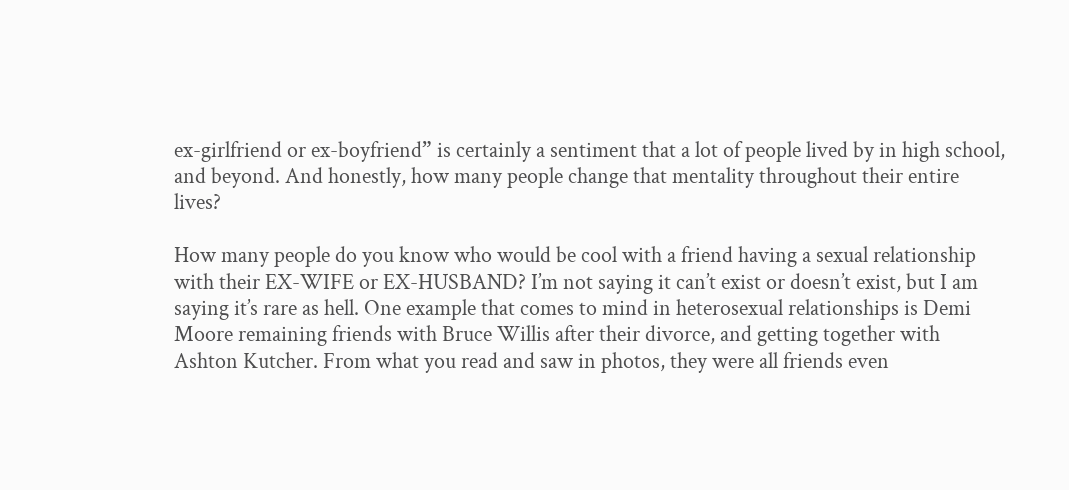ex-girlfriend or ex-boyfriend” is certainly a sentiment that a lot of people lived by in high school, and beyond. And honestly, how many people change that mentality throughout their entire lives?

How many people do you know who would be cool with a friend having a sexual relationship with their EX-WIFE or EX-HUSBAND? I’m not saying it can’t exist or doesn’t exist, but I am saying it’s rare as hell. One example that comes to mind in heterosexual relationships is Demi Moore remaining friends with Bruce Willis after their divorce, and getting together with Ashton Kutcher. From what you read and saw in photos, they were all friends even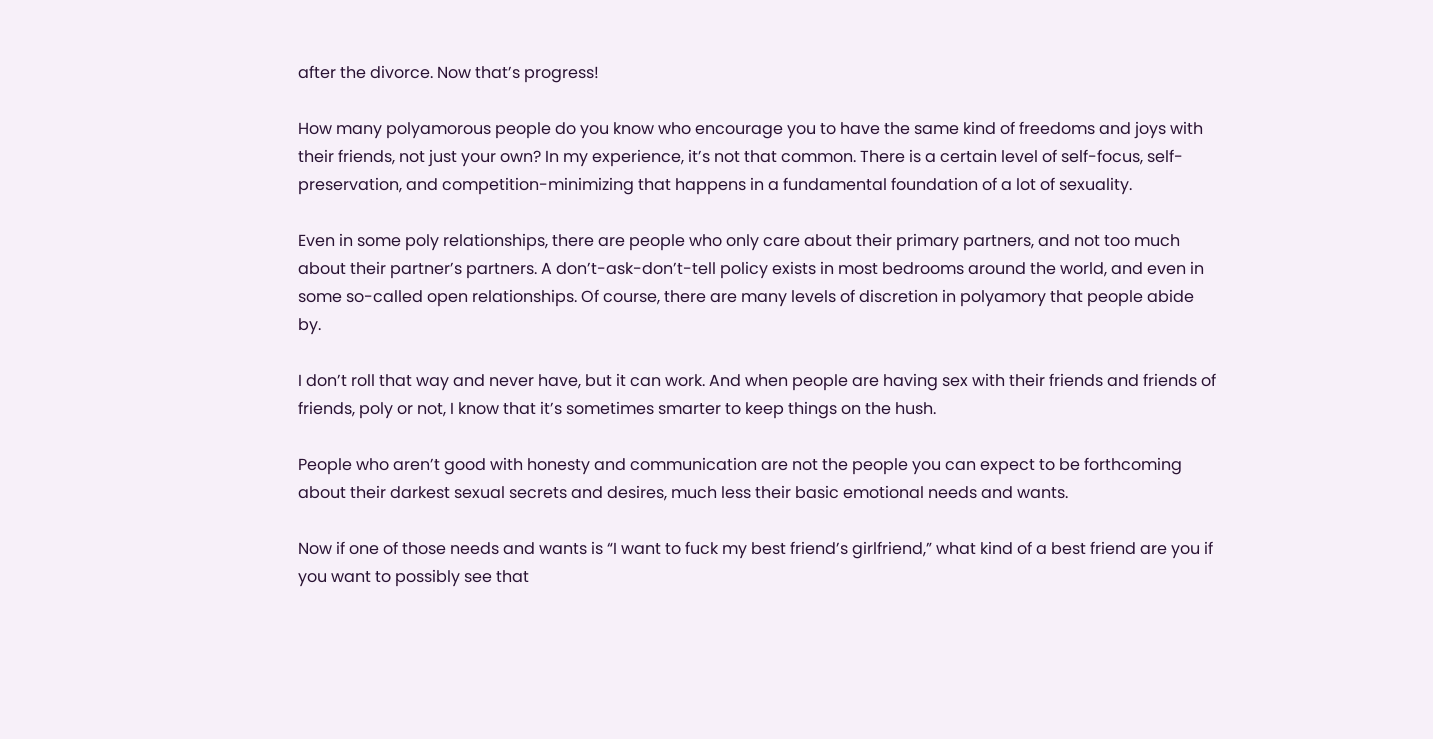after the divorce. Now that’s progress!

How many polyamorous people do you know who encourage you to have the same kind of freedoms and joys with their friends, not just your own? In my experience, it’s not that common. There is a certain level of self-focus, self-preservation, and competition-minimizing that happens in a fundamental foundation of a lot of sexuality.

Even in some poly relationships, there are people who only care about their primary partners, and not too much about their partner’s partners. A don’t-ask-don’t-tell policy exists in most bedrooms around the world, and even in some so-called open relationships. Of course, there are many levels of discretion in polyamory that people abide by.

I don’t roll that way and never have, but it can work. And when people are having sex with their friends and friends of friends, poly or not, I know that it’s sometimes smarter to keep things on the hush.

People who aren’t good with honesty and communication are not the people you can expect to be forthcoming about their darkest sexual secrets and desires, much less their basic emotional needs and wants.

Now if one of those needs and wants is “I want to fuck my best friend’s girlfriend,” what kind of a best friend are you if you want to possibly see that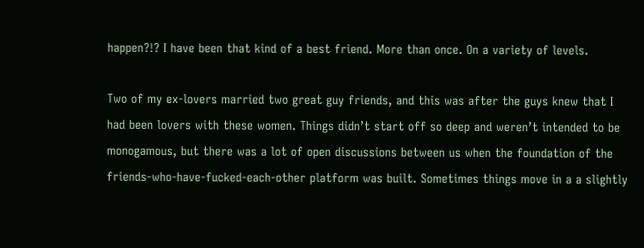happen?!? I have been that kind of a best friend. More than once. On a variety of levels.

Two of my ex-lovers married two great guy friends, and this was after the guys knew that I had been lovers with these women. Things didn’t start off so deep and weren’t intended to be monogamous, but there was a lot of open discussions between us when the foundation of the friends-who-have-fucked-each-other platform was built. Sometimes things move in a a slightly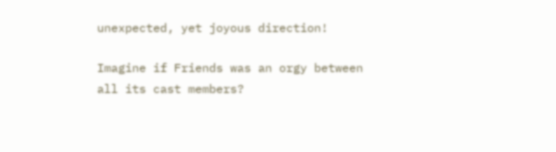unexpected, yet joyous direction!

Imagine if Friends was an orgy between all its cast members?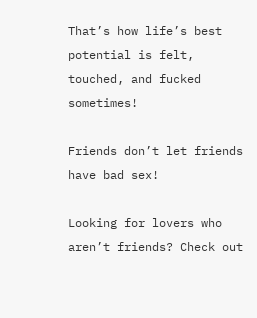That’s how life’s best potential is felt, touched, and fucked sometimes!

Friends don’t let friends have bad sex!

Looking for lovers who aren’t friends? Check out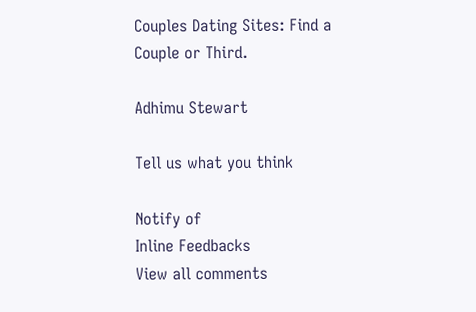Couples Dating Sites: Find a Couple or Third.

Adhimu Stewart

Tell us what you think

Notify of
Inline Feedbacks
View all comments